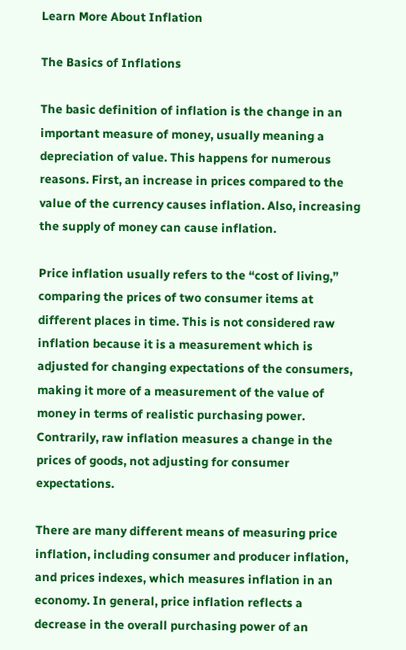Learn More About Inflation

The Basics of Inflations

The basic definition of inflation is the change in an important measure of money, usually meaning a depreciation of value. This happens for numerous reasons. First, an increase in prices compared to the value of the currency causes inflation. Also, increasing the supply of money can cause inflation.

Price inflation usually refers to the “cost of living,” comparing the prices of two consumer items at different places in time. This is not considered raw inflation because it is a measurement which is adjusted for changing expectations of the consumers, making it more of a measurement of the value of money in terms of realistic purchasing power. Contrarily, raw inflation measures a change in the prices of goods, not adjusting for consumer expectations.

There are many different means of measuring price inflation, including consumer and producer inflation, and prices indexes, which measures inflation in an economy. In general, price inflation reflects a decrease in the overall purchasing power of an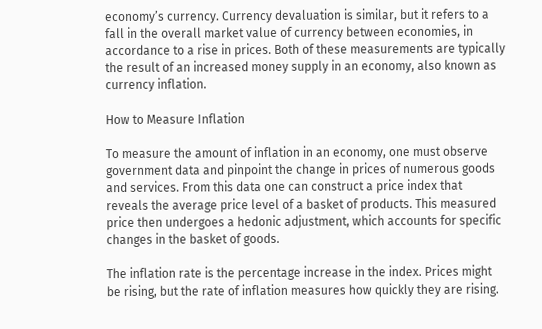economy’s currency. Currency devaluation is similar, but it refers to a fall in the overall market value of currency between economies, in accordance to a rise in prices. Both of these measurements are typically the result of an increased money supply in an economy, also known as currency inflation.

How to Measure Inflation

To measure the amount of inflation in an economy, one must observe government data and pinpoint the change in prices of numerous goods and services. From this data one can construct a price index that reveals the average price level of a basket of products. This measured price then undergoes a hedonic adjustment, which accounts for specific changes in the basket of goods.

The inflation rate is the percentage increase in the index. Prices might be rising, but the rate of inflation measures how quickly they are rising.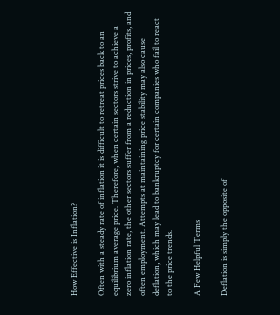How Effective is Inflation?

Often with a steady rate of inflation it is difficult to retreat prices back to an equilibrium average price. Therefore, when certain sectors strive to achieve a zero inflation rate, the other sectors suffer from a reduction in prices, profits, and often employment. Attempts at maintaining price stability may also cause deflation, which may lead to bankruptcy for certain companies who fail to react to the price trends.

A Few Helpful Terms

Deflation is simply the opposite of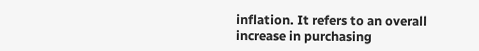inflation. It refers to an overall increase in purchasing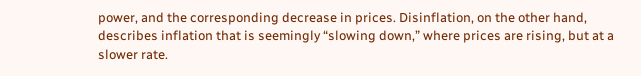power, and the corresponding decrease in prices. Disinflation, on the other hand, describes inflation that is seemingly “slowing down,” where prices are rising, but at a slower rate.